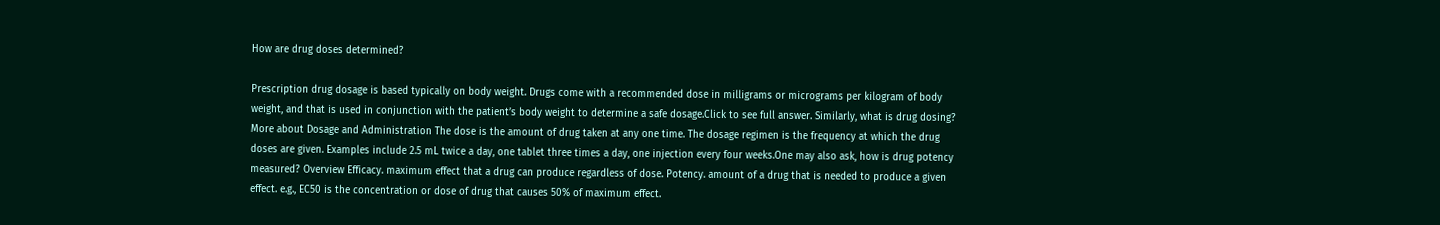How are drug doses determined?

Prescription drug dosage is based typically on body weight. Drugs come with a recommended dose in milligrams or micrograms per kilogram of body weight, and that is used in conjunction with the patient’s body weight to determine a safe dosage.Click to see full answer. Similarly, what is drug dosing? More about Dosage and Administration The dose is the amount of drug taken at any one time. The dosage regimen is the frequency at which the drug doses are given. Examples include 2.5 mL twice a day, one tablet three times a day, one injection every four weeks.One may also ask, how is drug potency measured? Overview Efficacy. maximum effect that a drug can produce regardless of dose. Potency. amount of a drug that is needed to produce a given effect. e.g., EC50 is the concentration or dose of drug that causes 50% of maximum effect.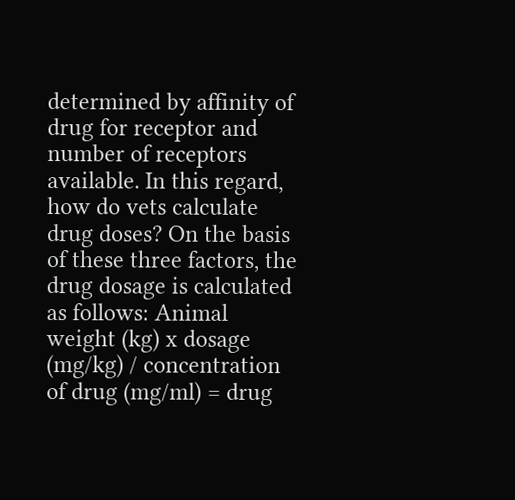determined by affinity of drug for receptor and number of receptors available. In this regard, how do vets calculate drug doses? On the basis of these three factors, the drug dosage is calculated as follows: Animal weight (kg) x dosage (mg/kg) / concentration of drug (mg/ml) = drug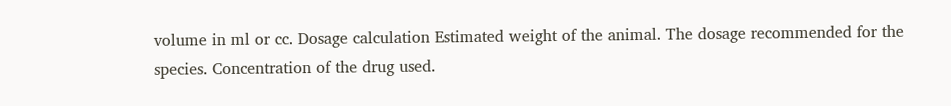volume in ml or cc. Dosage calculation Estimated weight of the animal. The dosage recommended for the species. Concentration of the drug used.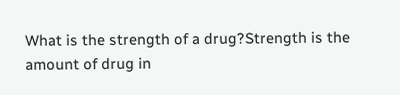What is the strength of a drug?Strength is the amount of drug in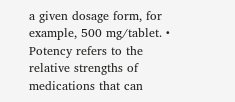a given dosage form, for example, 500 mg/tablet. • Potency refers to the relative strengths of medications that can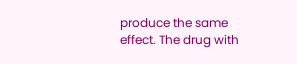produce the same effect. The drug with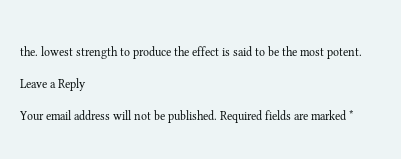the. lowest strength to produce the effect is said to be the most potent.

Leave a Reply

Your email address will not be published. Required fields are marked *